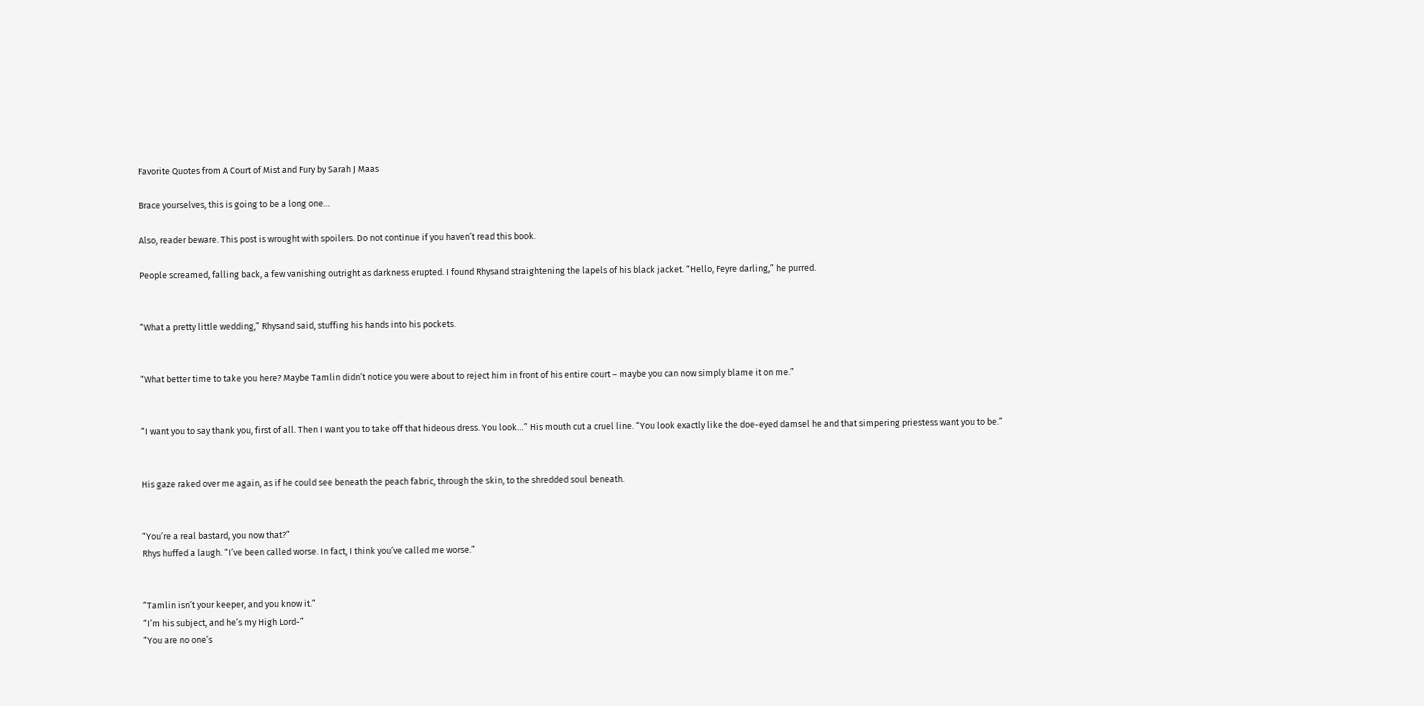Favorite Quotes from A Court of Mist and Fury by Sarah J Maas

Brace yourselves, this is going to be a long one…

Also, reader beware. This post is wrought with spoilers. Do not continue if you haven’t read this book.

People screamed, falling back, a few vanishing outright as darkness erupted. I found Rhysand straightening the lapels of his black jacket. “Hello, Feyre darling,” he purred.


“What a pretty little wedding,” Rhysand said, stuffing his hands into his pockets.


“What better time to take you here? Maybe Tamlin didn’t notice you were about to reject him in front of his entire court – maybe you can now simply blame it on me.”


“I want you to say thank you, first of all. Then I want you to take off that hideous dress. You look…” His mouth cut a cruel line. “You look exactly like the doe-eyed damsel he and that simpering priestess want you to be.”


His gaze raked over me again, as if he could see beneath the peach fabric, through the skin, to the shredded soul beneath.


“You’re a real bastard, you now that?”
Rhys huffed a laugh. “I’ve been called worse. In fact, I think you’ve called me worse.”


“Tamlin isn’t your keeper, and you know it.”
“I’m his subject, and he’s my High Lord-”
“You are no one’s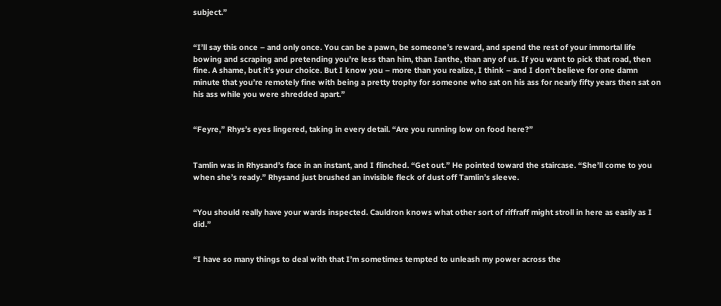subject.”


“I’ll say this once – and only once. You can be a pawn, be someone’s reward, and spend the rest of your immortal life bowing and scraping and pretending you’re less than him, than Ianthe, than any of us. If you want to pick that road, then fine. A shame, but it’s your choice. But I know you – more than you realize, I think – and I don’t believe for one damn minute that you’re remotely fine with being a pretty trophy for someone who sat on his ass for nearly fifty years then sat on his ass while you were shredded apart.”


“Feyre,” Rhys’s eyes lingered, taking in every detail. “Are you running low on food here?”


Tamlin was in Rhysand’s face in an instant, and I flinched. “Get out.” He pointed toward the staircase. “She’ll come to you when she’s ready.” Rhysand just brushed an invisible fleck of dust off Tamlin’s sleeve.


“You should really have your wards inspected. Cauldron knows what other sort of riffraff might stroll in here as easily as I did.”


“I have so many things to deal with that I’m sometimes tempted to unleash my power across the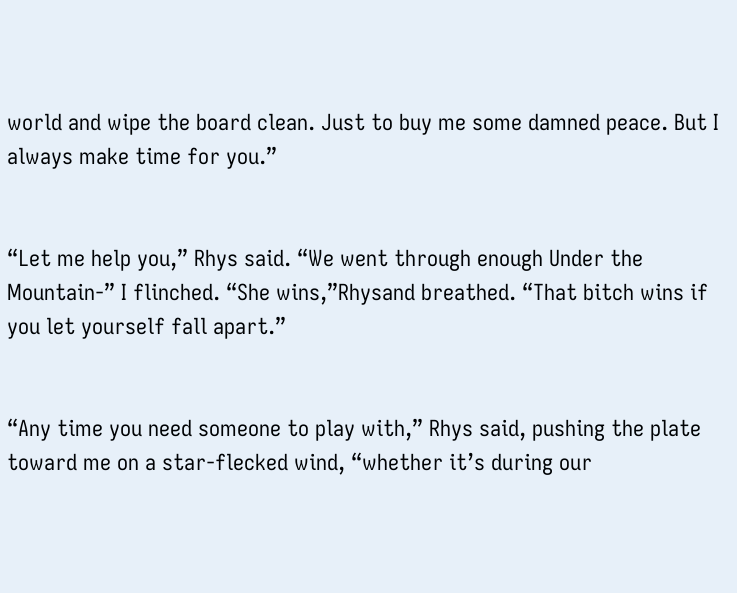world and wipe the board clean. Just to buy me some damned peace. But I always make time for you.”


“Let me help you,” Rhys said. “We went through enough Under the Mountain-” I flinched. “She wins,”Rhysand breathed. “That bitch wins if you let yourself fall apart.”


“Any time you need someone to play with,” Rhys said, pushing the plate toward me on a star-flecked wind, “whether it’s during our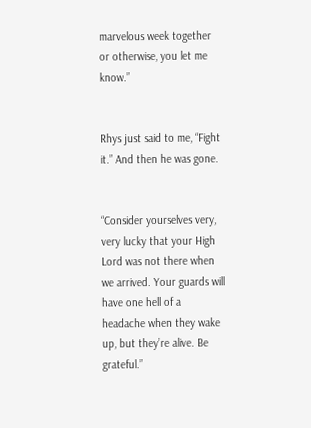marvelous week together or otherwise, you let me know.”


Rhys just said to me, “Fight it.” And then he was gone.


“Consider yourselves very, very lucky that your High Lord was not there when we arrived. Your guards will have one hell of a headache when they wake up, but they’re alive. Be grateful.”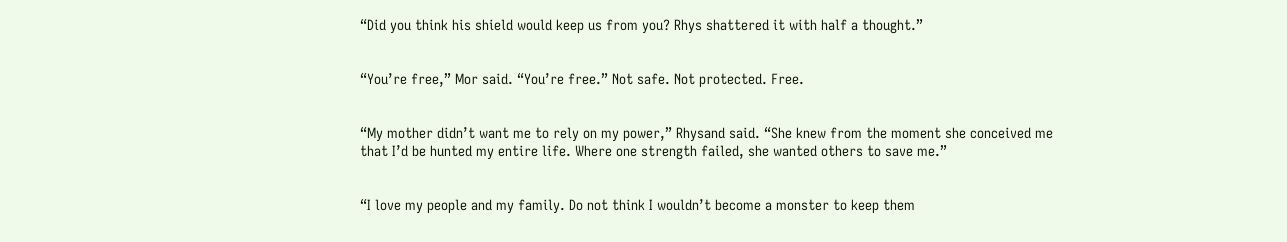“Did you think his shield would keep us from you? Rhys shattered it with half a thought.”


“You’re free,” Mor said. “You’re free.” Not safe. Not protected. Free.


“My mother didn’t want me to rely on my power,” Rhysand said. “She knew from the moment she conceived me that I’d be hunted my entire life. Where one strength failed, she wanted others to save me.”


“I love my people and my family. Do not think I wouldn’t become a monster to keep them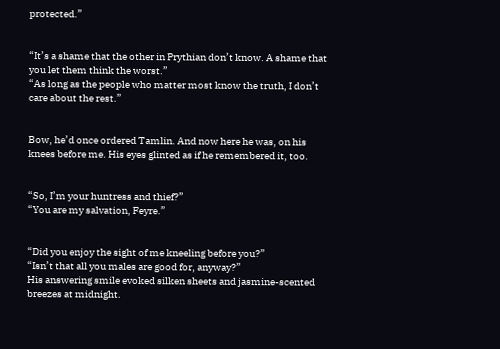protected.”


“It’s a shame that the other in Prythian don’t know. A shame that you let them think the worst.”
“As long as the people who matter most know the truth, I don’t care about the rest.”


Bow, he’d once ordered Tamlin. And now here he was, on his knees before me. His eyes glinted as if he remembered it, too.


“So, I’m your huntress and thief?”
“You are my salvation, Feyre.”


“Did you enjoy the sight of me kneeling before you?”
“Isn’t that all you males are good for, anyway?”
His answering smile evoked silken sheets and jasmine-scented breezes at midnight.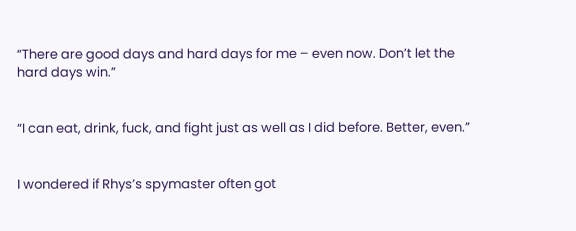“There are good days and hard days for me – even now. Don’t let the hard days win.”


“I can eat, drink, fuck, and fight just as well as I did before. Better, even.”


I wondered if Rhys’s spymaster often got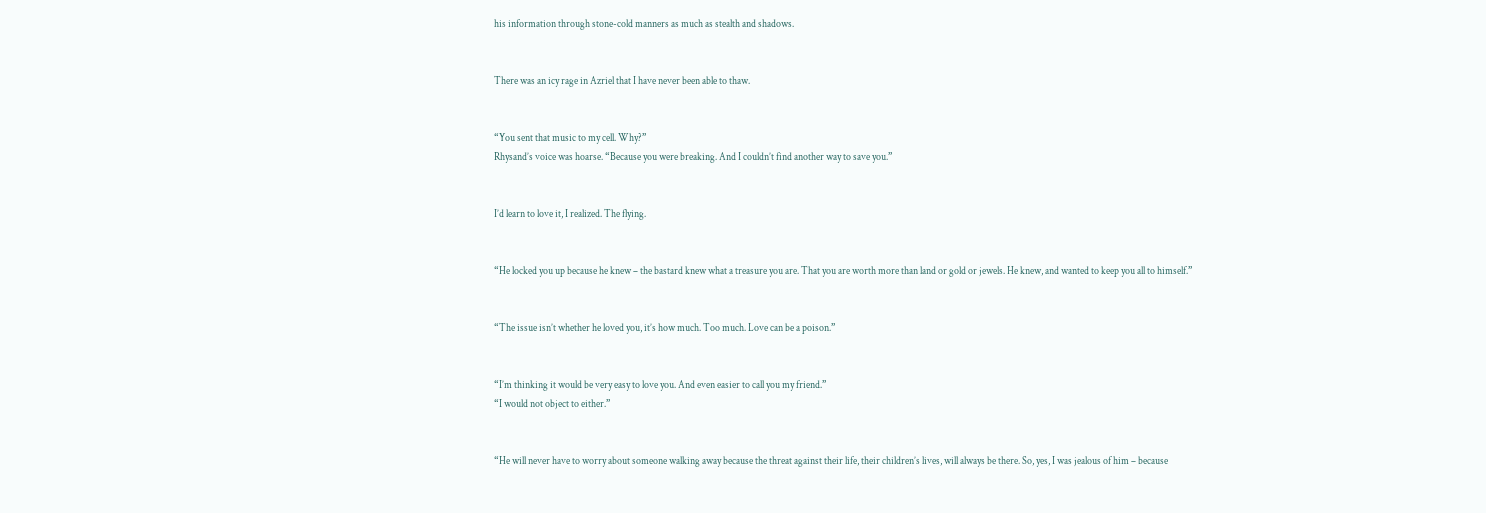his information through stone-cold manners as much as stealth and shadows.


There was an icy rage in Azriel that I have never been able to thaw.


“You sent that music to my cell. Why?”
Rhysand’s voice was hoarse. “Because you were breaking. And I couldn’t find another way to save you.”


I’d learn to love it, I realized. The flying.


“He locked you up because he knew – the bastard knew what a treasure you are. That you are worth more than land or gold or jewels. He knew, and wanted to keep you all to himself.”


“The issue isn’t whether he loved you, it’s how much. Too much. Love can be a poison.”


“I’m thinking it would be very easy to love you. And even easier to call you my friend.”
“I would not object to either.”


“He will never have to worry about someone walking away because the threat against their life, their children’s lives, will always be there. So, yes, I was jealous of him – because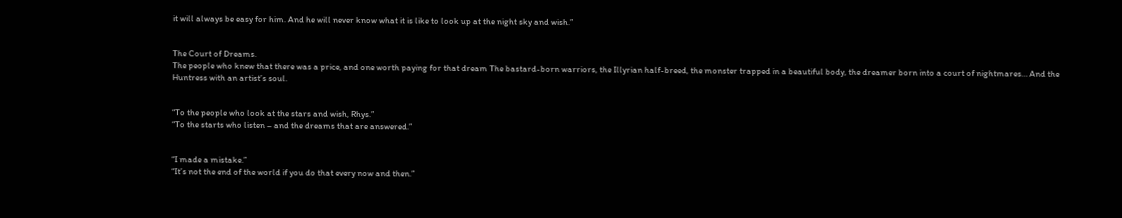it will always be easy for him. And he will never know what it is like to look up at the night sky and wish.”


The Court of Dreams.
The people who knew that there was a price, and one worth paying for that dream The bastard-born warriors, the Illyrian half-breed, the monster trapped in a beautiful body, the dreamer born into a court of nightmares… And the Huntress with an artist’s soul.


“To the people who look at the stars and wish, Rhys.”
“To the starts who listen – and the dreams that are answered.”


“I made a mistake.”
“It’s not the end of the world if you do that every now and then.”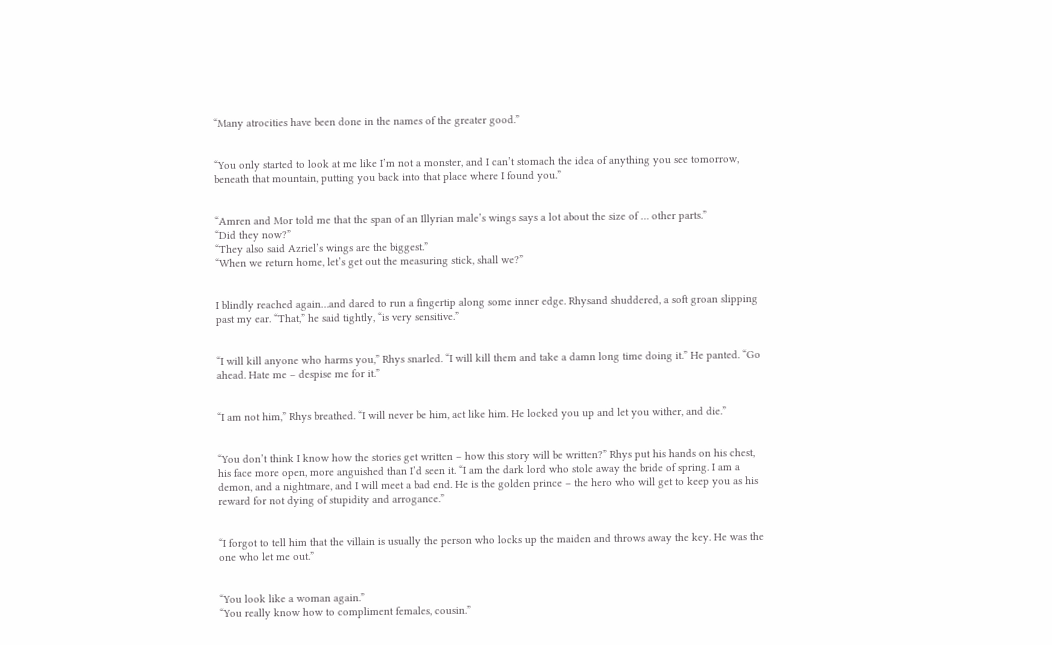“Many atrocities have been done in the names of the greater good.”


“You only started to look at me like I’m not a monster, and I can’t stomach the idea of anything you see tomorrow, beneath that mountain, putting you back into that place where I found you.”


“Amren and Mor told me that the span of an Illyrian male’s wings says a lot about the size of … other parts.”
“Did they now?”
“They also said Azriel’s wings are the biggest.”
“When we return home, let’s get out the measuring stick, shall we?”


I blindly reached again…and dared to run a fingertip along some inner edge. Rhysand shuddered, a soft groan slipping past my ear. “That,” he said tightly, “is very sensitive.”


“I will kill anyone who harms you,” Rhys snarled. “I will kill them and take a damn long time doing it.” He panted. “Go ahead. Hate me – despise me for it.”


“I am not him,” Rhys breathed. “I will never be him, act like him. He locked you up and let you wither, and die.”


“You don’t think I know how the stories get written – how this story will be written?” Rhys put his hands on his chest, his face more open, more anguished than I’d seen it. “I am the dark lord who stole away the bride of spring. I am a demon, and a nightmare, and I will meet a bad end. He is the golden prince – the hero who will get to keep you as his reward for not dying of stupidity and arrogance.”


“I forgot to tell him that the villain is usually the person who locks up the maiden and throws away the key. He was the one who let me out.”


“You look like a woman again.”
“You really know how to compliment females, cousin.”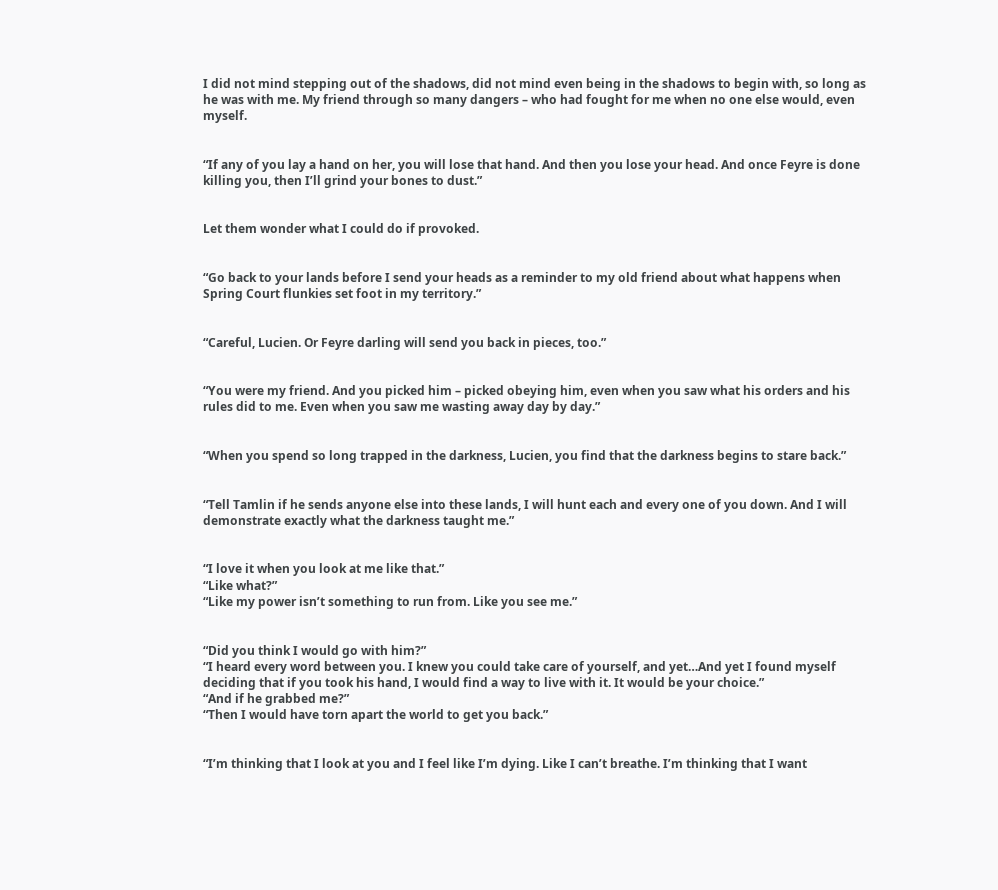I did not mind stepping out of the shadows, did not mind even being in the shadows to begin with, so long as he was with me. My friend through so many dangers – who had fought for me when no one else would, even myself.


“If any of you lay a hand on her, you will lose that hand. And then you lose your head. And once Feyre is done killing you, then I’ll grind your bones to dust.”


Let them wonder what I could do if provoked.


“Go back to your lands before I send your heads as a reminder to my old friend about what happens when Spring Court flunkies set foot in my territory.”


“Careful, Lucien. Or Feyre darling will send you back in pieces, too.”


“You were my friend. And you picked him – picked obeying him, even when you saw what his orders and his rules did to me. Even when you saw me wasting away day by day.”


“When you spend so long trapped in the darkness, Lucien, you find that the darkness begins to stare back.”


“Tell Tamlin if he sends anyone else into these lands, I will hunt each and every one of you down. And I will demonstrate exactly what the darkness taught me.”


“I love it when you look at me like that.”
“Like what?”
“Like my power isn’t something to run from. Like you see me.”


“Did you think I would go with him?”
“I heard every word between you. I knew you could take care of yourself, and yet…And yet I found myself deciding that if you took his hand, I would find a way to live with it. It would be your choice.”
“And if he grabbed me?”
“Then I would have torn apart the world to get you back.”


“I’m thinking that I look at you and I feel like I’m dying. Like I can’t breathe. I’m thinking that I want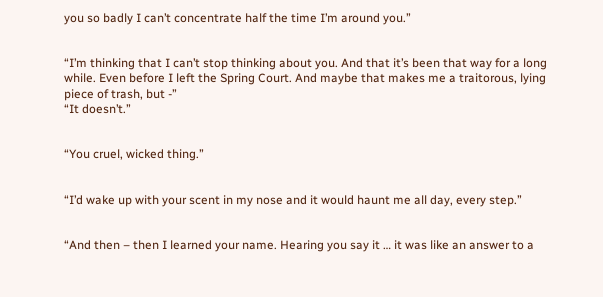you so badly I can’t concentrate half the time I’m around you.”


“I’m thinking that I can’t stop thinking about you. And that it’s been that way for a long while. Even before I left the Spring Court. And maybe that makes me a traitorous, lying piece of trash, but -”
“It doesn’t.”


“You cruel, wicked thing.”


“I’d wake up with your scent in my nose and it would haunt me all day, every step.”


“And then – then I learned your name. Hearing you say it … it was like an answer to a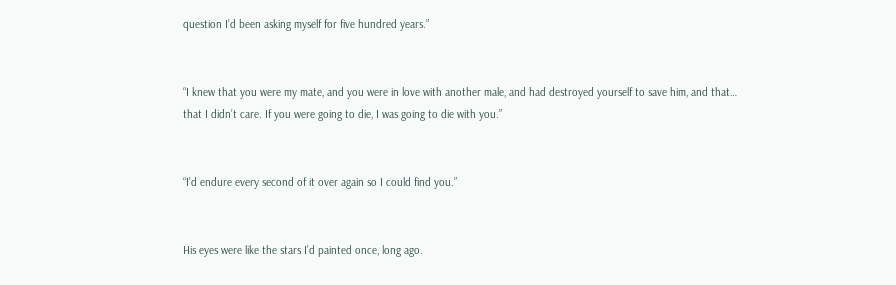question I’d been asking myself for five hundred years.”


“I knew that you were my mate, and you were in love with another male, and had destroyed yourself to save him, and that… that I didn’t care. If you were going to die, I was going to die with you.”


“I’d endure every second of it over again so I could find you.”


His eyes were like the stars I’d painted once, long ago.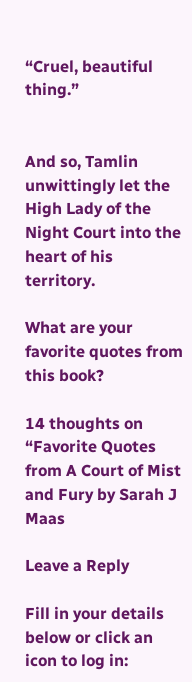“Cruel, beautiful thing.”


And so, Tamlin unwittingly let the High Lady of the Night Court into the heart of his territory.

What are your favorite quotes from this book?

14 thoughts on “Favorite Quotes from A Court of Mist and Fury by Sarah J Maas

Leave a Reply

Fill in your details below or click an icon to log in: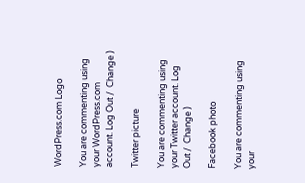WordPress.com Logo

You are commenting using your WordPress.com account. Log Out /  Change )

Twitter picture

You are commenting using your Twitter account. Log Out /  Change )

Facebook photo

You are commenting using your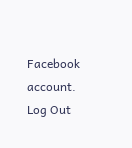Facebook account. Log Out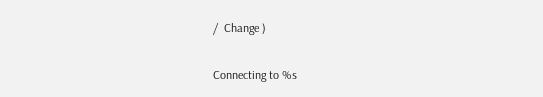/  Change )

Connecting to %s